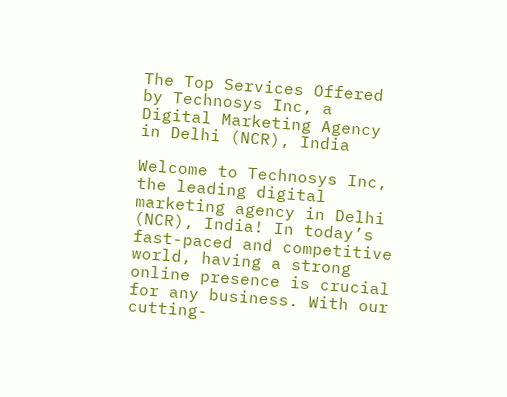The Top Services Offered by Technosys Inc, a Digital Marketing Agency in Delhi (NCR), India

Welcome to Technosys Inc, the leading digital marketing agency in Delhi (NCR), India! In today’s fast-paced and competitive world, having a strong online presence is crucial for any business. With our cutting-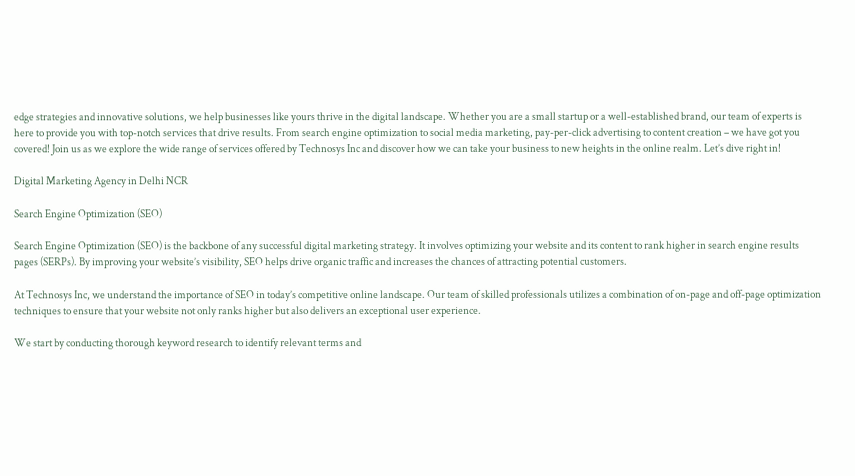edge strategies and innovative solutions, we help businesses like yours thrive in the digital landscape. Whether you are a small startup or a well-established brand, our team of experts is here to provide you with top-notch services that drive results. From search engine optimization to social media marketing, pay-per-click advertising to content creation – we have got you covered! Join us as we explore the wide range of services offered by Technosys Inc and discover how we can take your business to new heights in the online realm. Let’s dive right in!

Digital Marketing Agency in Delhi NCR

Search Engine Optimization (SEO)

Search Engine Optimization (SEO) is the backbone of any successful digital marketing strategy. It involves optimizing your website and its content to rank higher in search engine results pages (SERPs). By improving your website’s visibility, SEO helps drive organic traffic and increases the chances of attracting potential customers.

At Technosys Inc, we understand the importance of SEO in today’s competitive online landscape. Our team of skilled professionals utilizes a combination of on-page and off-page optimization techniques to ensure that your website not only ranks higher but also delivers an exceptional user experience.

We start by conducting thorough keyword research to identify relevant terms and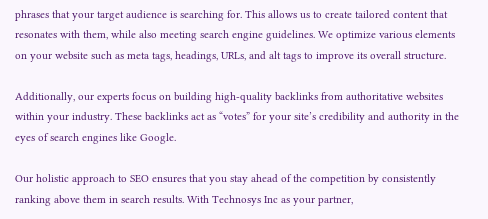phrases that your target audience is searching for. This allows us to create tailored content that resonates with them, while also meeting search engine guidelines. We optimize various elements on your website such as meta tags, headings, URLs, and alt tags to improve its overall structure.

Additionally, our experts focus on building high-quality backlinks from authoritative websites within your industry. These backlinks act as “votes” for your site’s credibility and authority in the eyes of search engines like Google.

Our holistic approach to SEO ensures that you stay ahead of the competition by consistently ranking above them in search results. With Technosys Inc as your partner,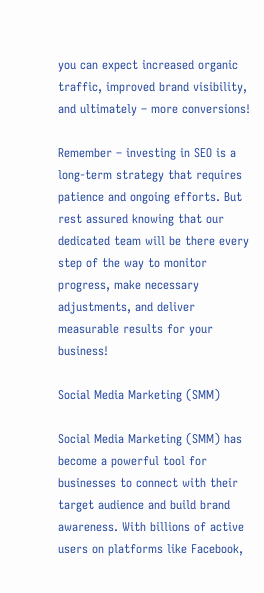you can expect increased organic traffic, improved brand visibility, and ultimately – more conversions!

Remember – investing in SEO is a long-term strategy that requires patience and ongoing efforts. But rest assured knowing that our dedicated team will be there every step of the way to monitor progress, make necessary adjustments, and deliver measurable results for your business!

Social Media Marketing (SMM)

Social Media Marketing (SMM) has become a powerful tool for businesses to connect with their target audience and build brand awareness. With billions of active users on platforms like Facebook,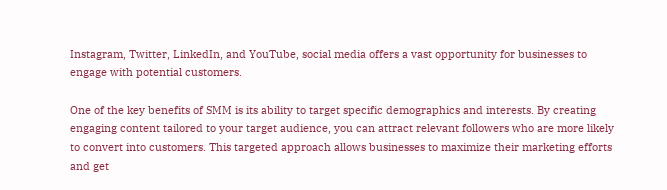Instagram, Twitter, LinkedIn, and YouTube, social media offers a vast opportunity for businesses to engage with potential customers.

One of the key benefits of SMM is its ability to target specific demographics and interests. By creating engaging content tailored to your target audience, you can attract relevant followers who are more likely to convert into customers. This targeted approach allows businesses to maximize their marketing efforts and get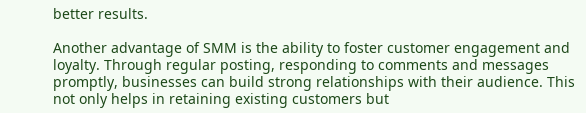better results.

Another advantage of SMM is the ability to foster customer engagement and loyalty. Through regular posting, responding to comments and messages promptly, businesses can build strong relationships with their audience. This not only helps in retaining existing customers but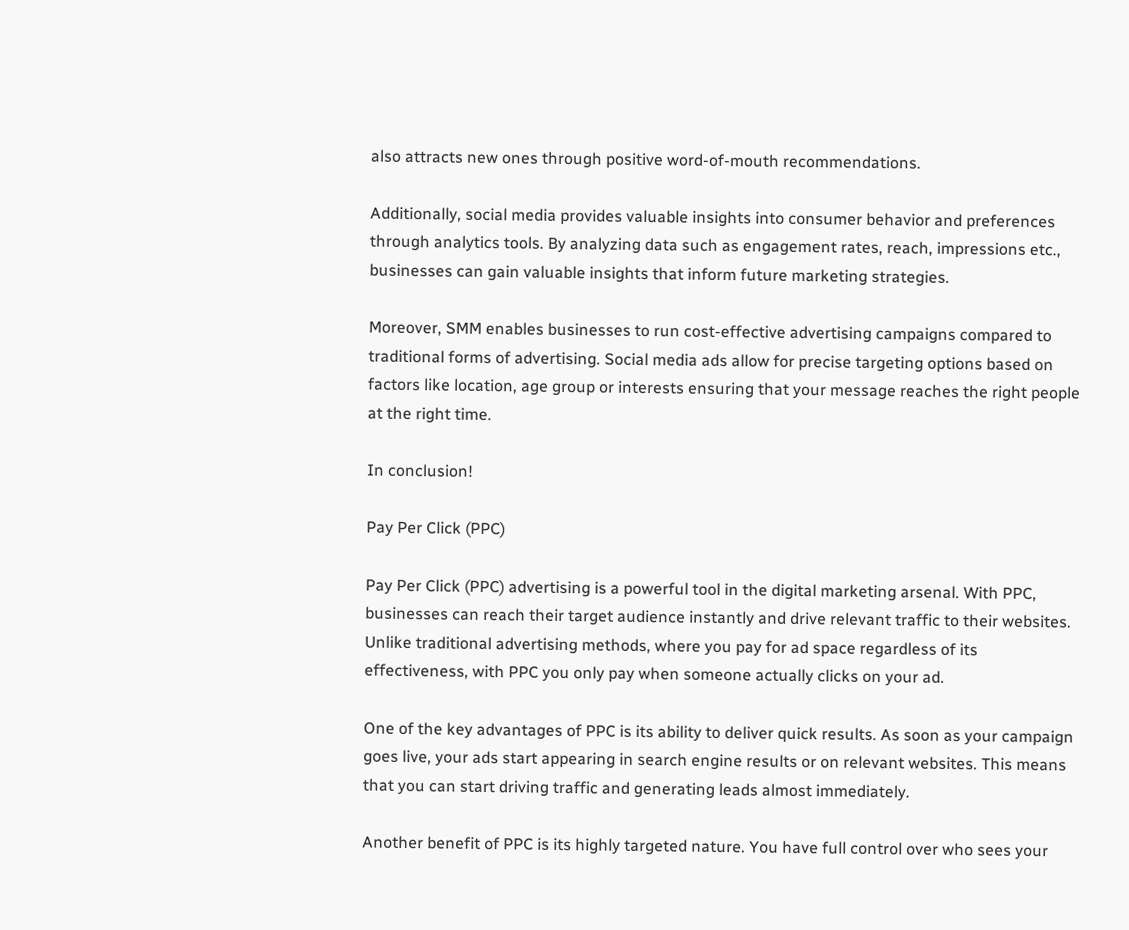also attracts new ones through positive word-of-mouth recommendations.

Additionally, social media provides valuable insights into consumer behavior and preferences through analytics tools. By analyzing data such as engagement rates, reach, impressions etc., businesses can gain valuable insights that inform future marketing strategies.

Moreover, SMM enables businesses to run cost-effective advertising campaigns compared to traditional forms of advertising. Social media ads allow for precise targeting options based on factors like location, age group or interests ensuring that your message reaches the right people at the right time.

In conclusion!

Pay Per Click (PPC)

Pay Per Click (PPC) advertising is a powerful tool in the digital marketing arsenal. With PPC, businesses can reach their target audience instantly and drive relevant traffic to their websites. Unlike traditional advertising methods, where you pay for ad space regardless of its effectiveness, with PPC you only pay when someone actually clicks on your ad.

One of the key advantages of PPC is its ability to deliver quick results. As soon as your campaign goes live, your ads start appearing in search engine results or on relevant websites. This means that you can start driving traffic and generating leads almost immediately.

Another benefit of PPC is its highly targeted nature. You have full control over who sees your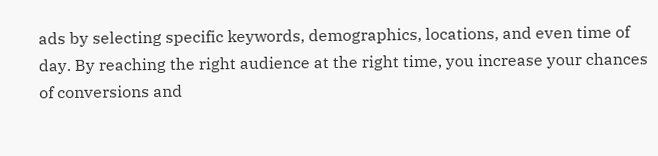ads by selecting specific keywords, demographics, locations, and even time of day. By reaching the right audience at the right time, you increase your chances of conversions and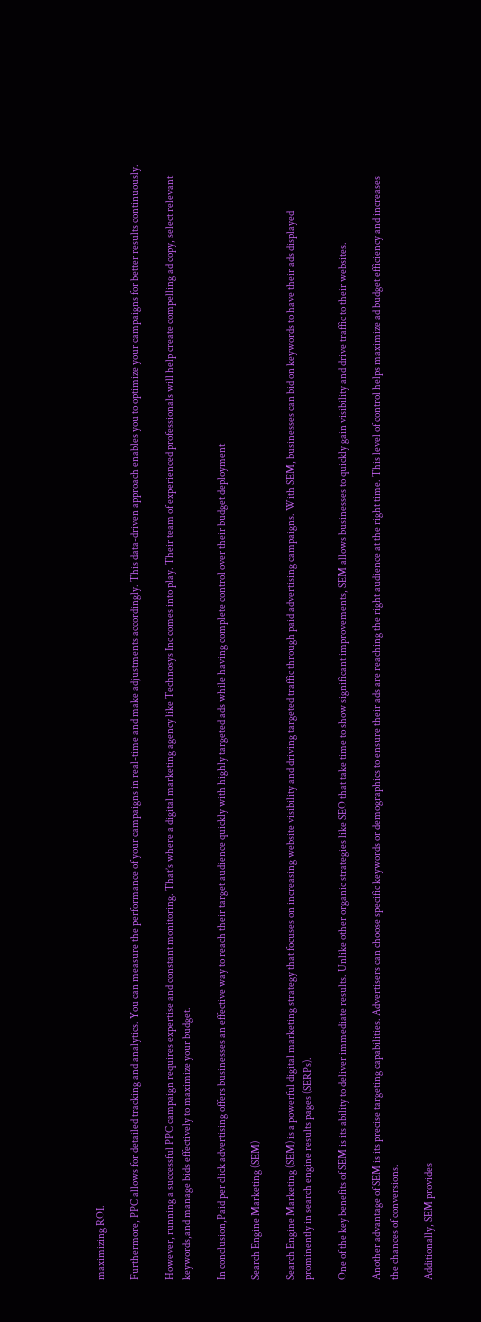maximizing ROI.

Furthermore, PPC allows for detailed tracking and analytics. You can measure the performance of your campaigns in real-time and make adjustments accordingly. This data-driven approach enables you to optimize your campaigns for better results continuously.

However, running a successful PPC campaign requires expertise and constant monitoring. That’s where a digital marketing agency like Technosys Inc comes into play. Their team of experienced professionals will help create compelling ad copy, select relevant keywords,and manage bids effectively to maximize your budget.

In conclusion,Paid per click advertising offers businesses an effective way to reach their target audience quickly with highly targeted ads while having complete control over their budget deployment

Search Engine Marketing (SEM)

Search Engine Marketing (SEM) is a powerful digital marketing strategy that focuses on increasing website visibility and driving targeted traffic through paid advertising campaigns. With SEM, businesses can bid on keywords to have their ads displayed prominently in search engine results pages (SERPs).

One of the key benefits of SEM is its ability to deliver immediate results. Unlike other organic strategies like SEO that take time to show significant improvements, SEM allows businesses to quickly gain visibility and drive traffic to their websites.

Another advantage of SEM is its precise targeting capabilities. Advertisers can choose specific keywords or demographics to ensure their ads are reaching the right audience at the right time. This level of control helps maximize ad budget efficiency and increases the chances of conversions.

Additionally, SEM provides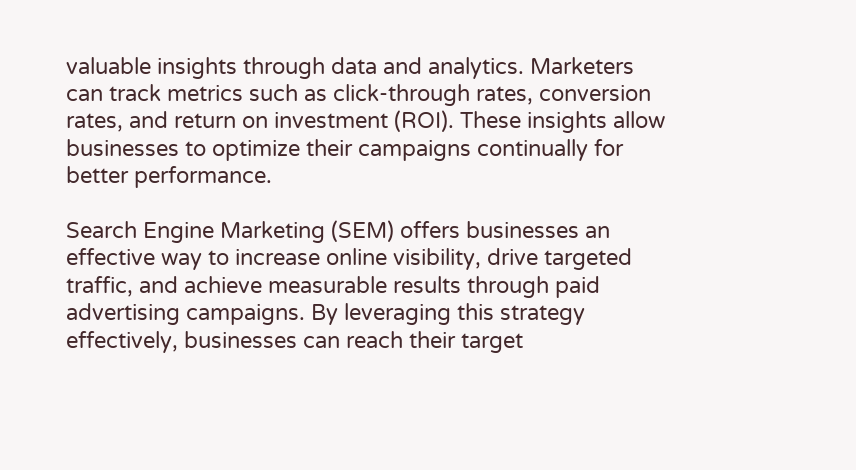valuable insights through data and analytics. Marketers can track metrics such as click-through rates, conversion rates, and return on investment (ROI). These insights allow businesses to optimize their campaigns continually for better performance.

Search Engine Marketing (SEM) offers businesses an effective way to increase online visibility, drive targeted traffic, and achieve measurable results through paid advertising campaigns. By leveraging this strategy effectively, businesses can reach their target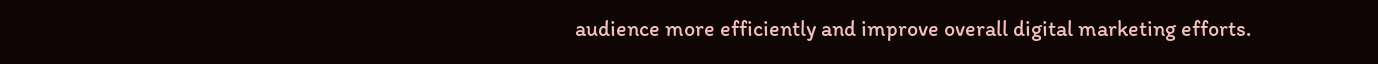audience more efficiently and improve overall digital marketing efforts.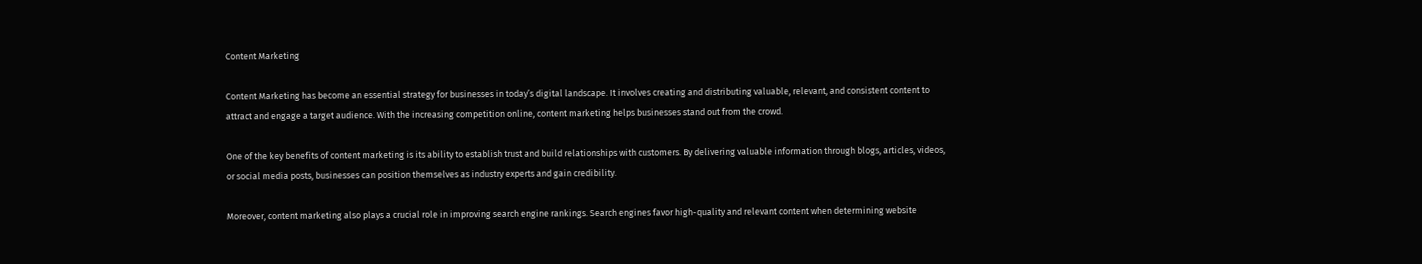Content Marketing

Content Marketing has become an essential strategy for businesses in today’s digital landscape. It involves creating and distributing valuable, relevant, and consistent content to attract and engage a target audience. With the increasing competition online, content marketing helps businesses stand out from the crowd.

One of the key benefits of content marketing is its ability to establish trust and build relationships with customers. By delivering valuable information through blogs, articles, videos, or social media posts, businesses can position themselves as industry experts and gain credibility.

Moreover, content marketing also plays a crucial role in improving search engine rankings. Search engines favor high-quality and relevant content when determining website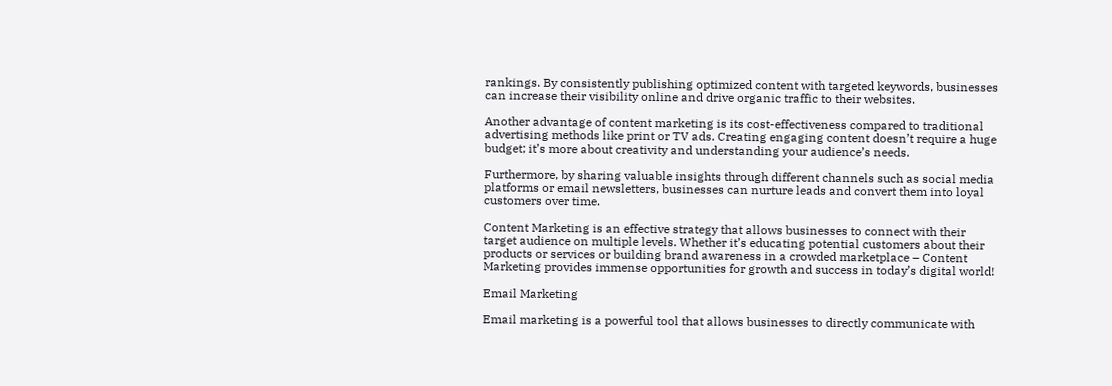rankings. By consistently publishing optimized content with targeted keywords, businesses can increase their visibility online and drive organic traffic to their websites.

Another advantage of content marketing is its cost-effectiveness compared to traditional advertising methods like print or TV ads. Creating engaging content doesn’t require a huge budget; it’s more about creativity and understanding your audience’s needs.

Furthermore, by sharing valuable insights through different channels such as social media platforms or email newsletters, businesses can nurture leads and convert them into loyal customers over time.

Content Marketing is an effective strategy that allows businesses to connect with their target audience on multiple levels. Whether it’s educating potential customers about their products or services or building brand awareness in a crowded marketplace – Content Marketing provides immense opportunities for growth and success in today’s digital world!

Email Marketing

Email marketing is a powerful tool that allows businesses to directly communicate with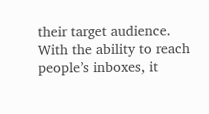their target audience. With the ability to reach people’s inboxes, it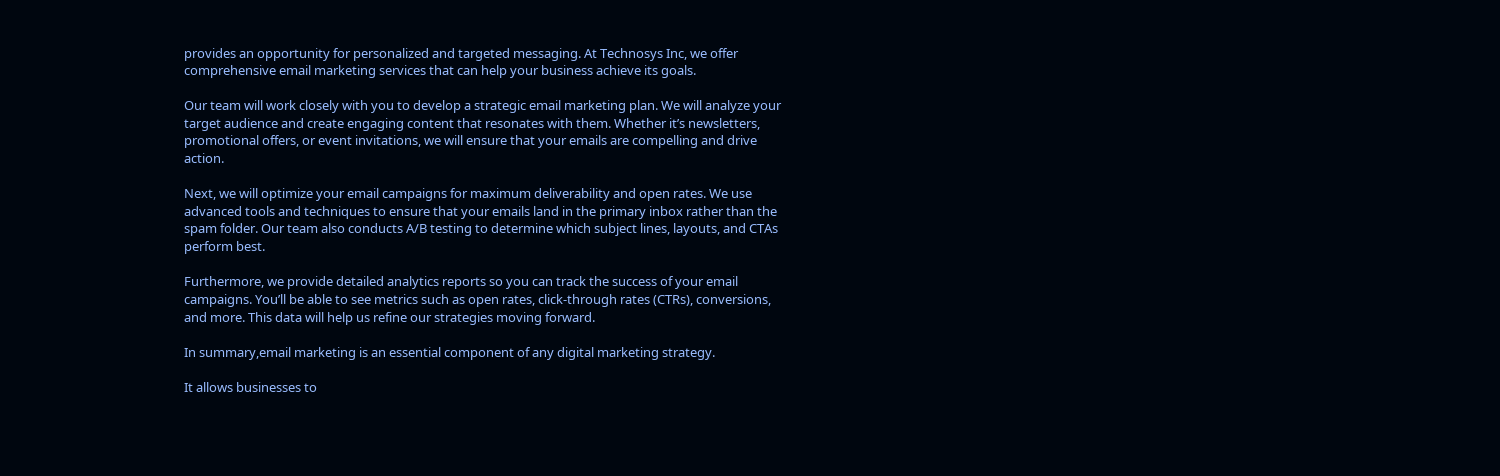provides an opportunity for personalized and targeted messaging. At Technosys Inc, we offer comprehensive email marketing services that can help your business achieve its goals.

Our team will work closely with you to develop a strategic email marketing plan. We will analyze your target audience and create engaging content that resonates with them. Whether it’s newsletters, promotional offers, or event invitations, we will ensure that your emails are compelling and drive action.

Next, we will optimize your email campaigns for maximum deliverability and open rates. We use advanced tools and techniques to ensure that your emails land in the primary inbox rather than the spam folder. Our team also conducts A/B testing to determine which subject lines, layouts, and CTAs perform best.

Furthermore, we provide detailed analytics reports so you can track the success of your email campaigns. You’ll be able to see metrics such as open rates, click-through rates (CTRs), conversions, and more. This data will help us refine our strategies moving forward.

In summary,email marketing is an essential component of any digital marketing strategy.

It allows businesses to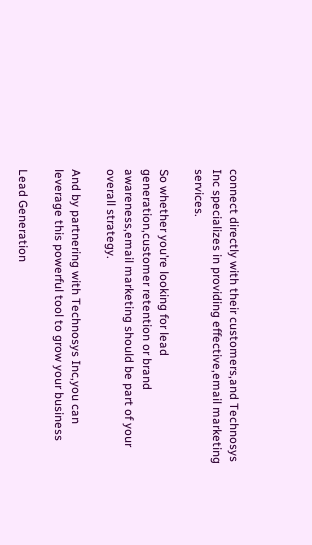connect directly with their customers,and Technosys Inc specializes in providing effective,email marketing services.

So whether you’re looking for lead generation,customer retention or brand awareness,email marketing should be part of your overall strategy.

And by partnering with Technosys Inc,you can leverage this powerful tool to grow your business

Lead Generation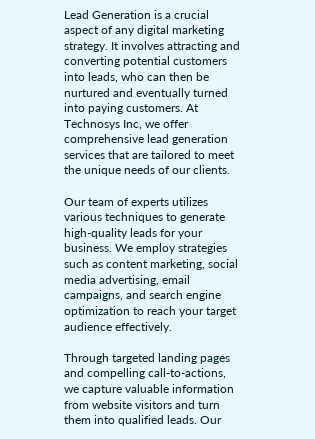Lead Generation is a crucial aspect of any digital marketing strategy. It involves attracting and converting potential customers into leads, who can then be nurtured and eventually turned into paying customers. At Technosys Inc, we offer comprehensive lead generation services that are tailored to meet the unique needs of our clients.

Our team of experts utilizes various techniques to generate high-quality leads for your business. We employ strategies such as content marketing, social media advertising, email campaigns, and search engine optimization to reach your target audience effectively.

Through targeted landing pages and compelling call-to-actions, we capture valuable information from website visitors and turn them into qualified leads. Our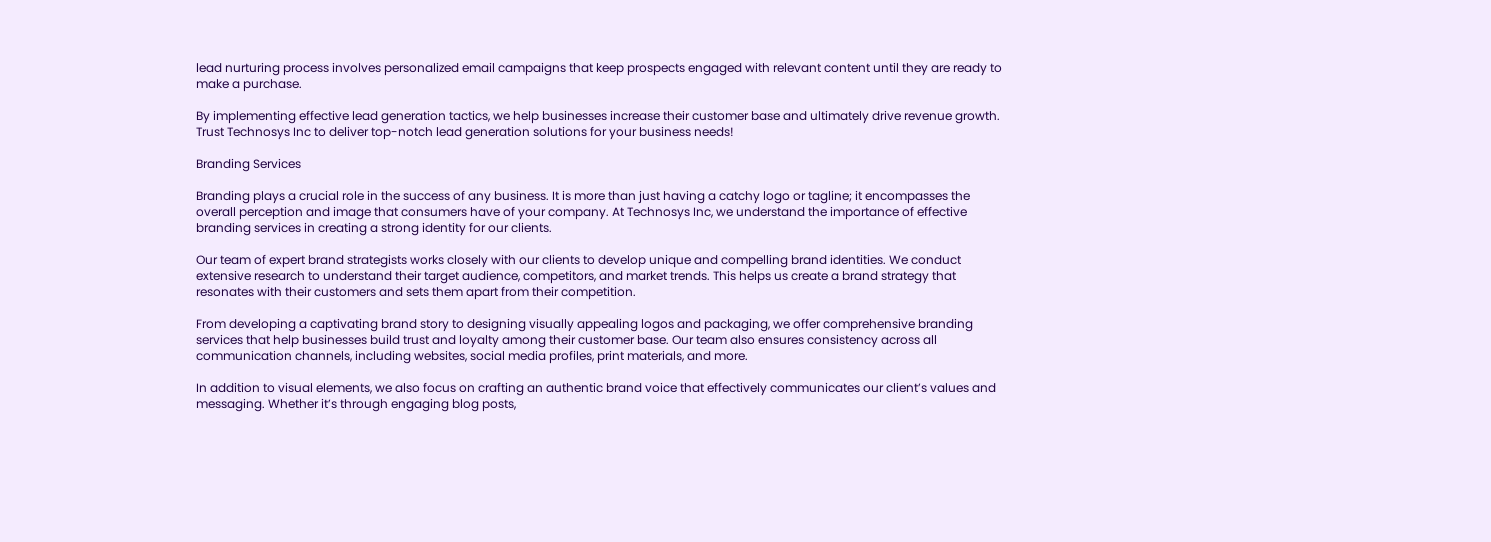lead nurturing process involves personalized email campaigns that keep prospects engaged with relevant content until they are ready to make a purchase.

By implementing effective lead generation tactics, we help businesses increase their customer base and ultimately drive revenue growth. Trust Technosys Inc to deliver top-notch lead generation solutions for your business needs!

Branding Services

Branding plays a crucial role in the success of any business. It is more than just having a catchy logo or tagline; it encompasses the overall perception and image that consumers have of your company. At Technosys Inc, we understand the importance of effective branding services in creating a strong identity for our clients.

Our team of expert brand strategists works closely with our clients to develop unique and compelling brand identities. We conduct extensive research to understand their target audience, competitors, and market trends. This helps us create a brand strategy that resonates with their customers and sets them apart from their competition.

From developing a captivating brand story to designing visually appealing logos and packaging, we offer comprehensive branding services that help businesses build trust and loyalty among their customer base. Our team also ensures consistency across all communication channels, including websites, social media profiles, print materials, and more.

In addition to visual elements, we also focus on crafting an authentic brand voice that effectively communicates our client’s values and messaging. Whether it’s through engaging blog posts,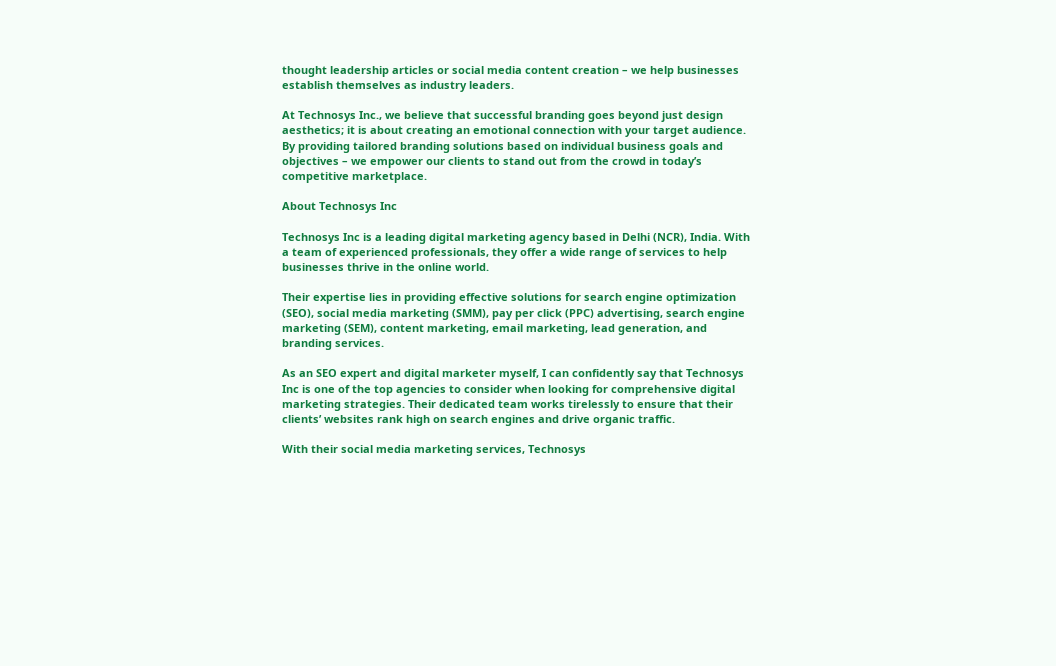thought leadership articles or social media content creation – we help businesses establish themselves as industry leaders.

At Technosys Inc., we believe that successful branding goes beyond just design aesthetics; it is about creating an emotional connection with your target audience. By providing tailored branding solutions based on individual business goals and objectives – we empower our clients to stand out from the crowd in today’s competitive marketplace.

About Technosys Inc

Technosys Inc is a leading digital marketing agency based in Delhi (NCR), India. With a team of experienced professionals, they offer a wide range of services to help businesses thrive in the online world.

Their expertise lies in providing effective solutions for search engine optimization (SEO), social media marketing (SMM), pay per click (PPC) advertising, search engine marketing (SEM), content marketing, email marketing, lead generation, and branding services.

As an SEO expert and digital marketer myself, I can confidently say that Technosys Inc is one of the top agencies to consider when looking for comprehensive digital marketing strategies. Their dedicated team works tirelessly to ensure that their clients’ websites rank high on search engines and drive organic traffic.

With their social media marketing services, Technosys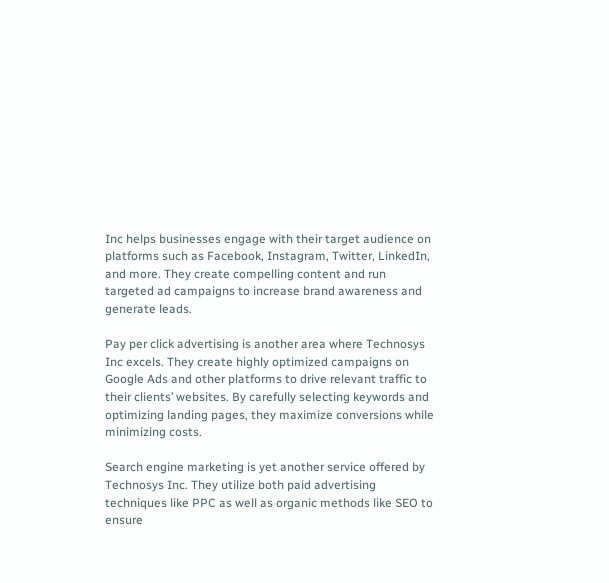Inc helps businesses engage with their target audience on platforms such as Facebook, Instagram, Twitter, LinkedIn, and more. They create compelling content and run targeted ad campaigns to increase brand awareness and generate leads.

Pay per click advertising is another area where Technosys Inc excels. They create highly optimized campaigns on Google Ads and other platforms to drive relevant traffic to their clients’ websites. By carefully selecting keywords and optimizing landing pages, they maximize conversions while minimizing costs.

Search engine marketing is yet another service offered by Technosys Inc. They utilize both paid advertising techniques like PPC as well as organic methods like SEO to ensure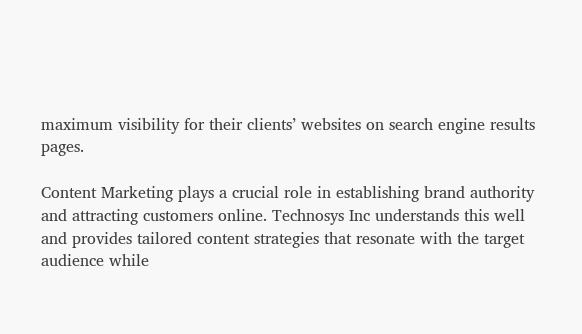maximum visibility for their clients’ websites on search engine results pages.

Content Marketing plays a crucial role in establishing brand authority and attracting customers online. Technosys Inc understands this well and provides tailored content strategies that resonate with the target audience while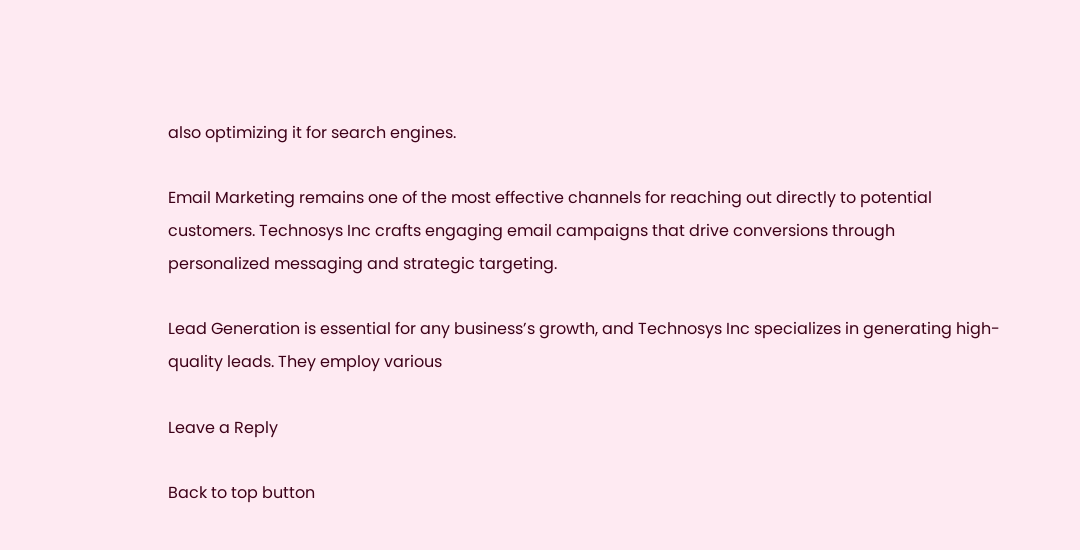also optimizing it for search engines.

Email Marketing remains one of the most effective channels for reaching out directly to potential customers. Technosys Inc crafts engaging email campaigns that drive conversions through personalized messaging and strategic targeting.

Lead Generation is essential for any business’s growth, and Technosys Inc specializes in generating high-quality leads. They employ various

Leave a Reply

Back to top button